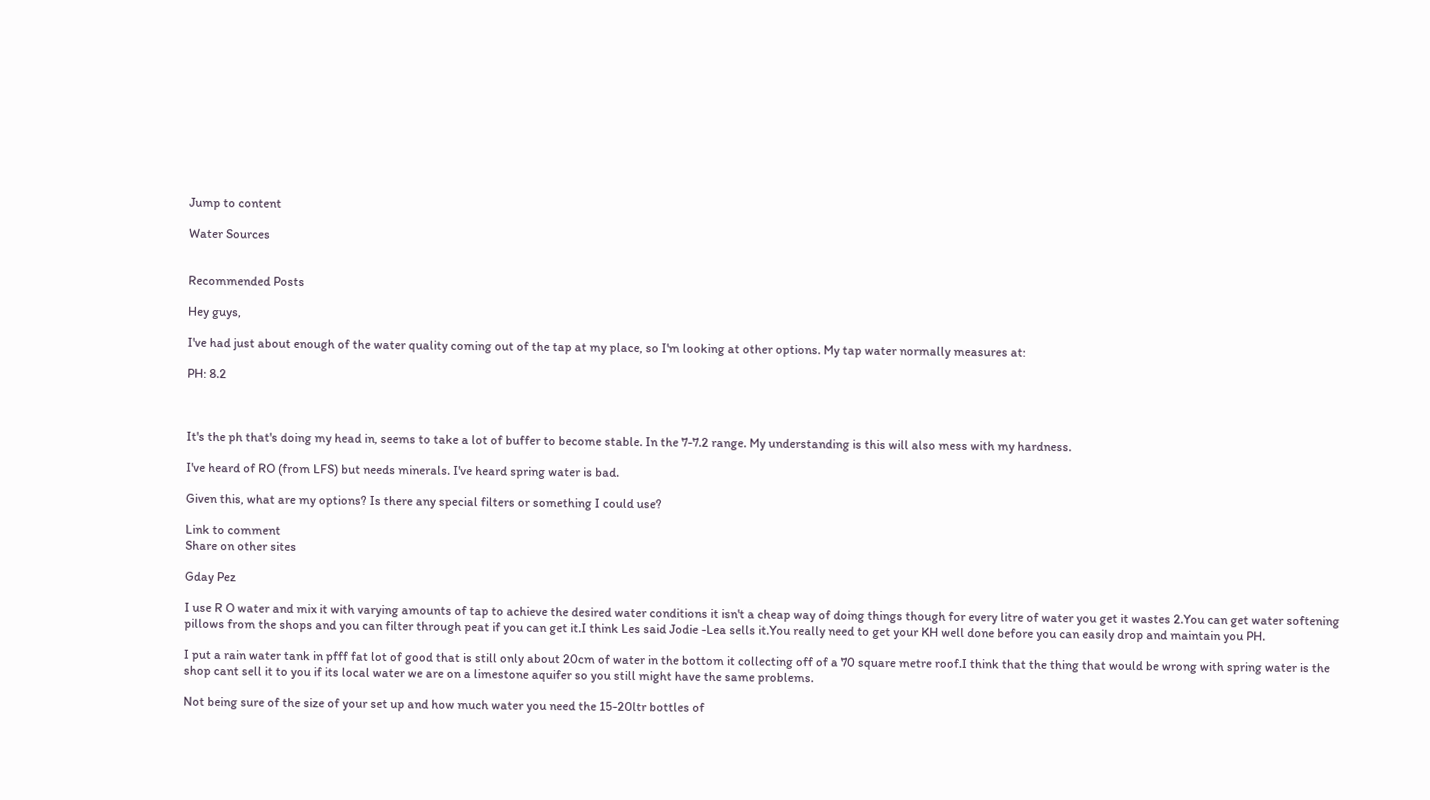Jump to content

Water Sources


Recommended Posts

Hey guys,

I've had just about enough of the water quality coming out of the tap at my place, so I'm looking at other options. My tap water normally measures at:

PH: 8.2



It's the ph that's doing my head in, seems to take a lot of buffer to become stable. In the 7-7.2 range. My understanding is this will also mess with my hardness.

I've heard of RO (from LFS) but needs minerals. I've heard spring water is bad.

Given this, what are my options? Is there any special filters or something I could use?

Link to comment
Share on other sites

Gday Pez

I use R O water and mix it with varying amounts of tap to achieve the desired water conditions it isn't a cheap way of doing things though for every litre of water you get it wastes 2.You can get water softening pillows from the shops and you can filter through peat if you can get it.I think Les said Jodie -Lea sells it.You really need to get your KH well done before you can easily drop and maintain you PH.

I put a rain water tank in pfff fat lot of good that is still only about 20cm of water in the bottom it collecting off of a 70 square metre roof.I think that the thing that would be wrong with spring water is the shop cant sell it to you if its local water we are on a limestone aquifer so you still might have the same problems.

Not being sure of the size of your set up and how much water you need the 15-20ltr bottles of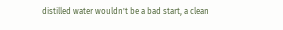distilled water wouldn't be a bad start, a clean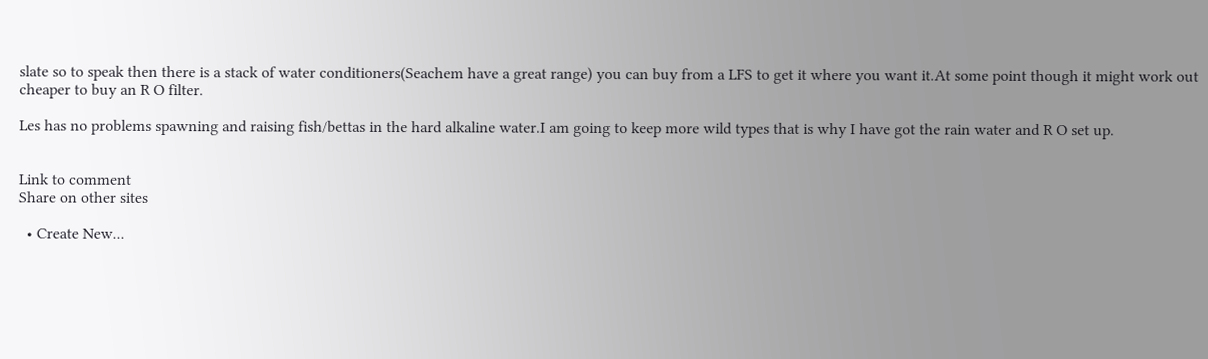slate so to speak then there is a stack of water conditioners(Seachem have a great range) you can buy from a LFS to get it where you want it.At some point though it might work out cheaper to buy an R O filter.

Les has no problems spawning and raising fish/bettas in the hard alkaline water.I am going to keep more wild types that is why I have got the rain water and R O set up.


Link to comment
Share on other sites

  • Create New...